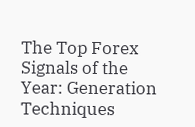The Top Forex Signals of the Year: Generation Techniques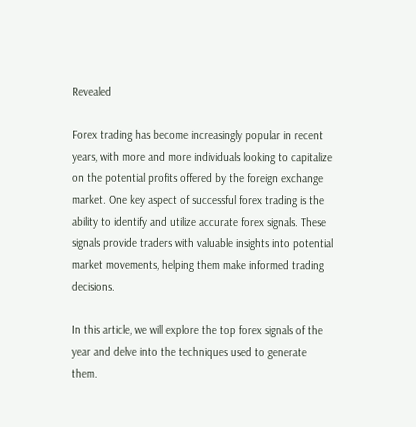Revealed

Forex trading has become increasingly popular in recent years, with more and more individuals looking to capitalize on the potential profits offered by the foreign exchange market. One key aspect of successful forex trading is the ability to identify and utilize accurate forex signals. These signals provide traders with valuable insights into potential market movements, helping them make informed trading decisions.

In this article, we will explore the top forex signals of the year and delve into the techniques used to generate them.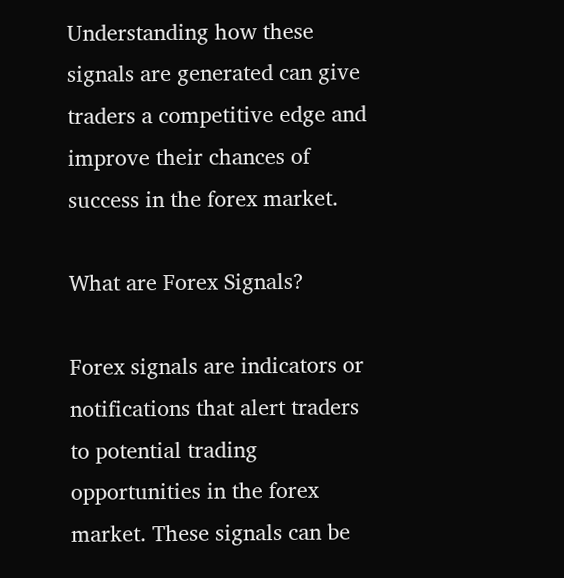Understanding how these signals are generated can give traders a competitive edge and improve their chances of success in the forex market.

What are Forex Signals?

Forex signals are indicators or notifications that alert traders to potential trading opportunities in the forex market. These signals can be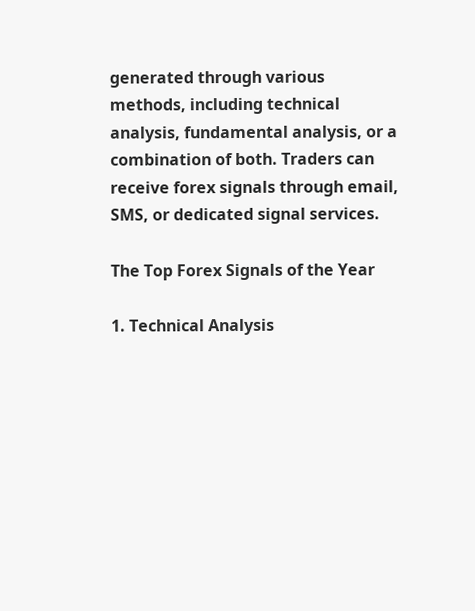generated through various methods, including technical analysis, fundamental analysis, or a combination of both. Traders can receive forex signals through email, SMS, or dedicated signal services.

The Top Forex Signals of the Year

1. Technical Analysis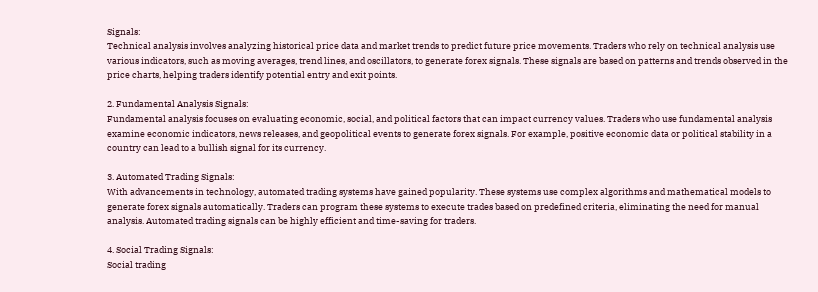Signals:
Technical analysis involves analyzing historical price data and market trends to predict future price movements. Traders who rely on technical analysis use various indicators, such as moving averages, trend lines, and oscillators, to generate forex signals. These signals are based on patterns and trends observed in the price charts, helping traders identify potential entry and exit points.

2. Fundamental Analysis Signals:
Fundamental analysis focuses on evaluating economic, social, and political factors that can impact currency values. Traders who use fundamental analysis examine economic indicators, news releases, and geopolitical events to generate forex signals. For example, positive economic data or political stability in a country can lead to a bullish signal for its currency.

3. Automated Trading Signals:
With advancements in technology, automated trading systems have gained popularity. These systems use complex algorithms and mathematical models to generate forex signals automatically. Traders can program these systems to execute trades based on predefined criteria, eliminating the need for manual analysis. Automated trading signals can be highly efficient and time-saving for traders.

4. Social Trading Signals:
Social trading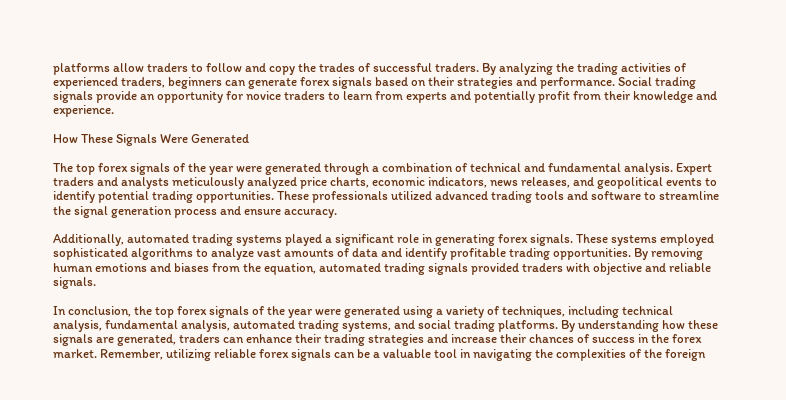platforms allow traders to follow and copy the trades of successful traders. By analyzing the trading activities of experienced traders, beginners can generate forex signals based on their strategies and performance. Social trading signals provide an opportunity for novice traders to learn from experts and potentially profit from their knowledge and experience.

How These Signals Were Generated

The top forex signals of the year were generated through a combination of technical and fundamental analysis. Expert traders and analysts meticulously analyzed price charts, economic indicators, news releases, and geopolitical events to identify potential trading opportunities. These professionals utilized advanced trading tools and software to streamline the signal generation process and ensure accuracy.

Additionally, automated trading systems played a significant role in generating forex signals. These systems employed sophisticated algorithms to analyze vast amounts of data and identify profitable trading opportunities. By removing human emotions and biases from the equation, automated trading signals provided traders with objective and reliable signals.

In conclusion, the top forex signals of the year were generated using a variety of techniques, including technical analysis, fundamental analysis, automated trading systems, and social trading platforms. By understanding how these signals are generated, traders can enhance their trading strategies and increase their chances of success in the forex market. Remember, utilizing reliable forex signals can be a valuable tool in navigating the complexities of the foreign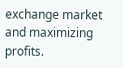exchange market and maximizing profits.